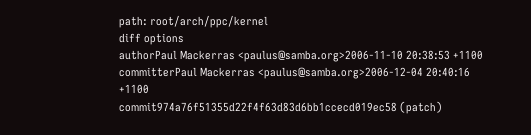path: root/arch/ppc/kernel
diff options
authorPaul Mackerras <paulus@samba.org>2006-11-10 20:38:53 +1100
committerPaul Mackerras <paulus@samba.org>2006-12-04 20:40:16 +1100
commit974a76f51355d22f4f63d83d6bb1ccecd019ec58 (patch)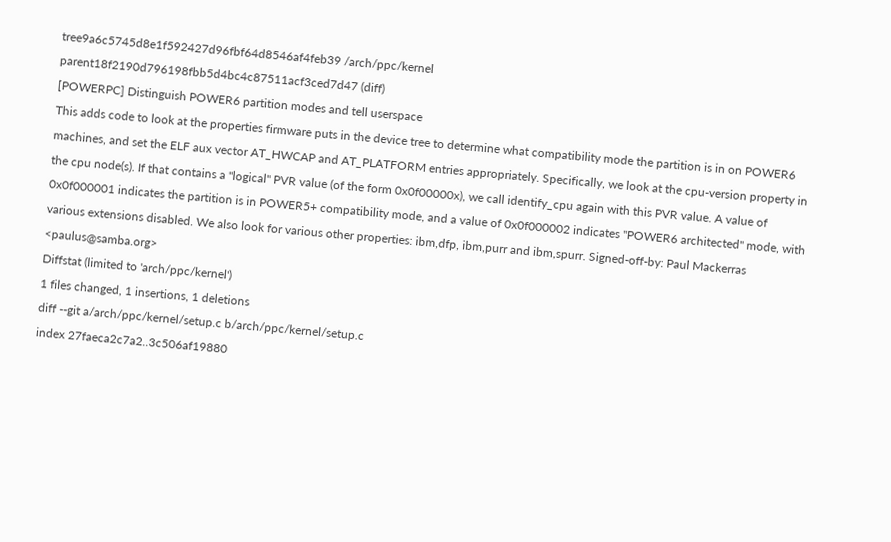tree9a6c5745d8e1f592427d96fbf64d8546af4feb39 /arch/ppc/kernel
parent18f2190d796198fbb5d4bc4c87511acf3ced7d47 (diff)
[POWERPC] Distinguish POWER6 partition modes and tell userspace
This adds code to look at the properties firmware puts in the device tree to determine what compatibility mode the partition is in on POWER6 machines, and set the ELF aux vector AT_HWCAP and AT_PLATFORM entries appropriately. Specifically, we look at the cpu-version property in the cpu node(s). If that contains a "logical" PVR value (of the form 0x0f00000x), we call identify_cpu again with this PVR value. A value of 0x0f000001 indicates the partition is in POWER5+ compatibility mode, and a value of 0x0f000002 indicates "POWER6 architected" mode, with various extensions disabled. We also look for various other properties: ibm,dfp, ibm,purr and ibm,spurr. Signed-off-by: Paul Mackerras <paulus@samba.org>
Diffstat (limited to 'arch/ppc/kernel')
1 files changed, 1 insertions, 1 deletions
diff --git a/arch/ppc/kernel/setup.c b/arch/ppc/kernel/setup.c
index 27faeca2c7a2..3c506af19880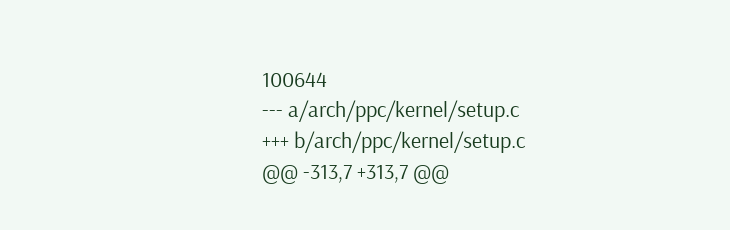100644
--- a/arch/ppc/kernel/setup.c
+++ b/arch/ppc/kernel/setup.c
@@ -313,7 +313,7 @@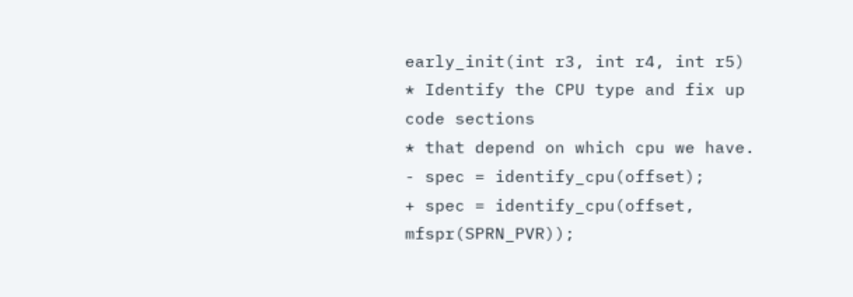early_init(int r3, int r4, int r5)
* Identify the CPU type and fix up code sections
* that depend on which cpu we have.
- spec = identify_cpu(offset);
+ spec = identify_cpu(offset, mfspr(SPRN_PVR));